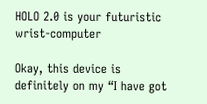HOLO 2.0 is your futuristic wrist-computer

Okay, this device is definitely on my “I have got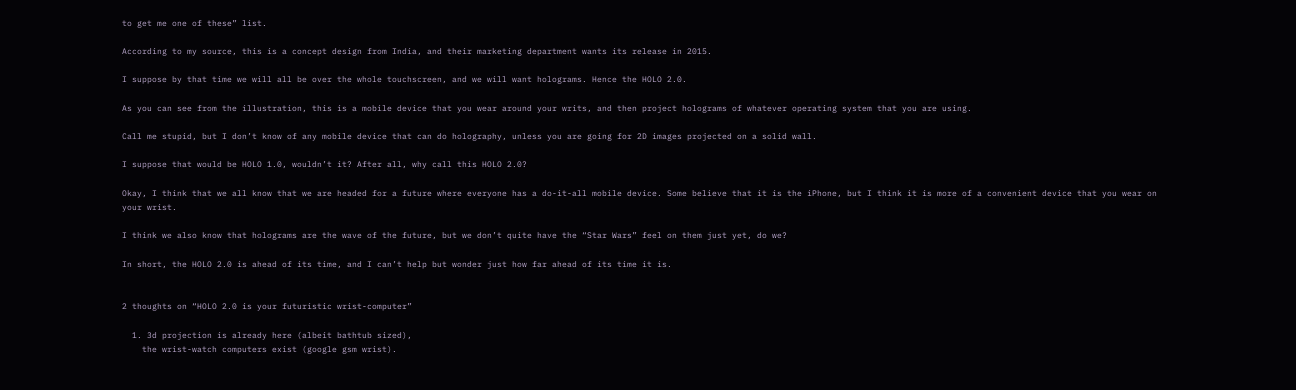to get me one of these” list.

According to my source, this is a concept design from India, and their marketing department wants its release in 2015.

I suppose by that time we will all be over the whole touchscreen, and we will want holograms. Hence the HOLO 2.0.

As you can see from the illustration, this is a mobile device that you wear around your writs, and then project holograms of whatever operating system that you are using.

Call me stupid, but I don’t know of any mobile device that can do holography, unless you are going for 2D images projected on a solid wall.

I suppose that would be HOLO 1.0, wouldn’t it? After all, why call this HOLO 2.0?

Okay, I think that we all know that we are headed for a future where everyone has a do-it-all mobile device. Some believe that it is the iPhone, but I think it is more of a convenient device that you wear on your wrist.

I think we also know that holograms are the wave of the future, but we don’t quite have the “Star Wars” feel on them just yet, do we?

In short, the HOLO 2.0 is ahead of its time, and I can’t help but wonder just how far ahead of its time it is.


2 thoughts on “HOLO 2.0 is your futuristic wrist-computer”

  1. 3d projection is already here (albeit bathtub sized),
    the wrist-watch computers exist (google gsm wrist).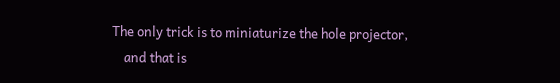The only trick is to miniaturize the hole projector,
    and that is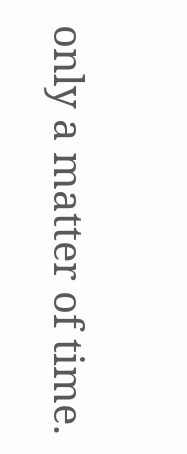only a matter of time.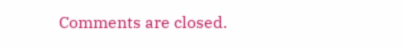Comments are closed.